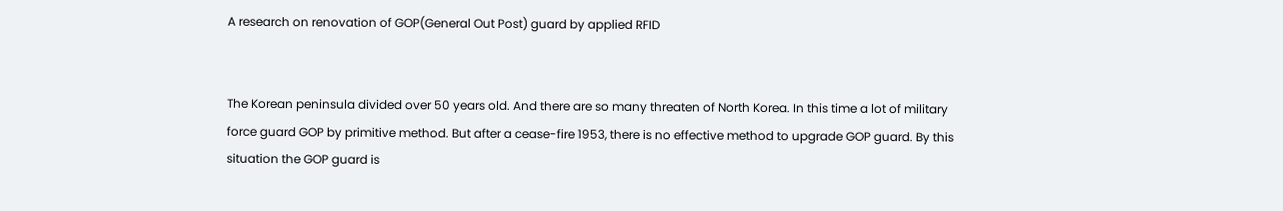A research on renovation of GOP(General Out Post) guard by applied RFID


The Korean peninsula divided over 50 years old. And there are so many threaten of North Korea. In this time a lot of military force guard GOP by primitive method. But after a cease-fire 1953, there is no effective method to upgrade GOP guard. By this situation the GOP guard is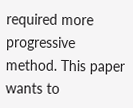required more progressive method. This paper wants to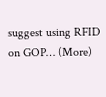suggest using RFID on GOP… (More)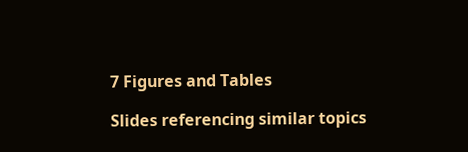7 Figures and Tables

Slides referencing similar topics